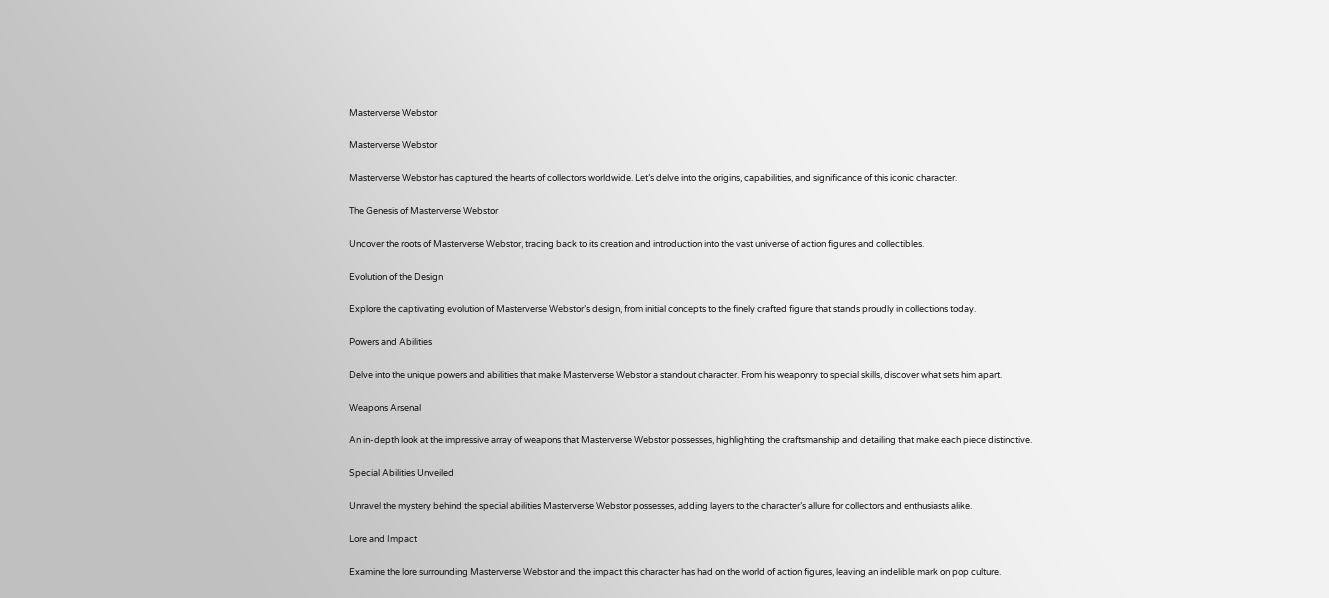Masterverse Webstor

Masterverse Webstor

Masterverse Webstor has captured the hearts of collectors worldwide. Let’s delve into the origins, capabilities, and significance of this iconic character.

The Genesis of Masterverse Webstor

Uncover the roots of Masterverse Webstor, tracing back to its creation and introduction into the vast universe of action figures and collectibles.

Evolution of the Design

Explore the captivating evolution of Masterverse Webstor’s design, from initial concepts to the finely crafted figure that stands proudly in collections today.

Powers and Abilities

Delve into the unique powers and abilities that make Masterverse Webstor a standout character. From his weaponry to special skills, discover what sets him apart.

Weapons Arsenal

An in-depth look at the impressive array of weapons that Masterverse Webstor possesses, highlighting the craftsmanship and detailing that make each piece distinctive.

Special Abilities Unveiled

Unravel the mystery behind the special abilities Masterverse Webstor possesses, adding layers to the character’s allure for collectors and enthusiasts alike.

Lore and Impact

Examine the lore surrounding Masterverse Webstor and the impact this character has had on the world of action figures, leaving an indelible mark on pop culture.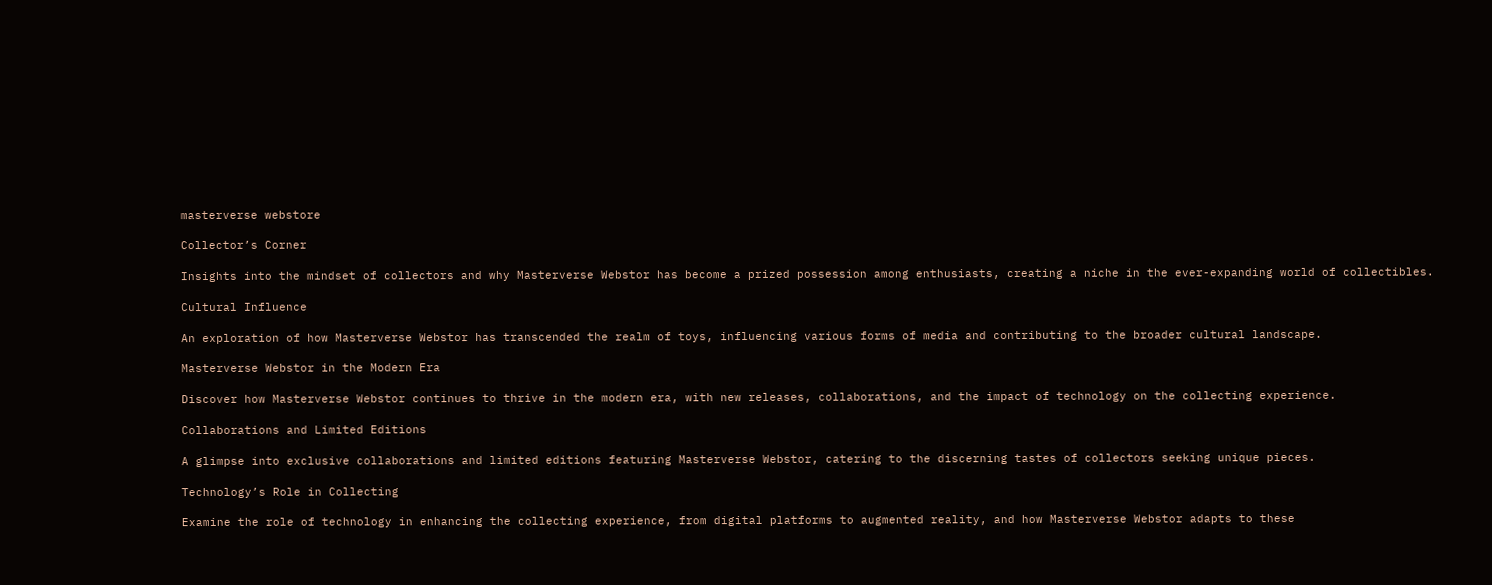masterverse webstore

Collector’s Corner

Insights into the mindset of collectors and why Masterverse Webstor has become a prized possession among enthusiasts, creating a niche in the ever-expanding world of collectibles.

Cultural Influence

An exploration of how Masterverse Webstor has transcended the realm of toys, influencing various forms of media and contributing to the broader cultural landscape.

Masterverse Webstor in the Modern Era

Discover how Masterverse Webstor continues to thrive in the modern era, with new releases, collaborations, and the impact of technology on the collecting experience.

Collaborations and Limited Editions

A glimpse into exclusive collaborations and limited editions featuring Masterverse Webstor, catering to the discerning tastes of collectors seeking unique pieces.

Technology’s Role in Collecting

Examine the role of technology in enhancing the collecting experience, from digital platforms to augmented reality, and how Masterverse Webstor adapts to these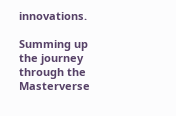innovations.

Summing up the journey through the Masterverse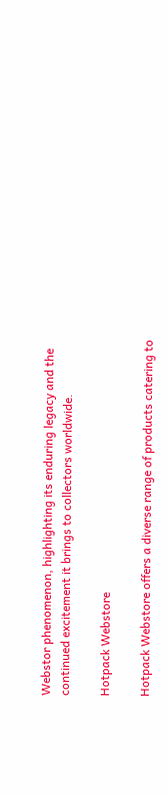Webstor phenomenon, highlighting its enduring legacy and the continued excitement it brings to collectors worldwide.

Hotpack Webstore

Hotpack Webstore offers a diverse range of products catering to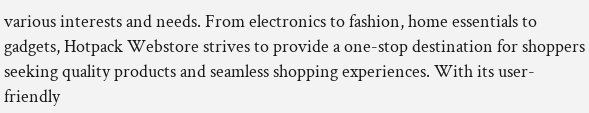various interests and needs. From electronics to fashion, home essentials to gadgets, Hotpack Webstore strives to provide a one-stop destination for shoppers seeking quality products and seamless shopping experiences. With its user-friendly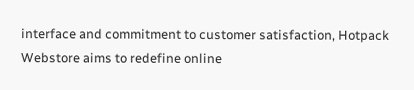interface and commitment to customer satisfaction, Hotpack Webstore aims to redefine online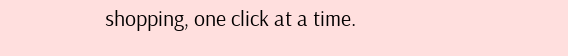shopping, one click at a time.